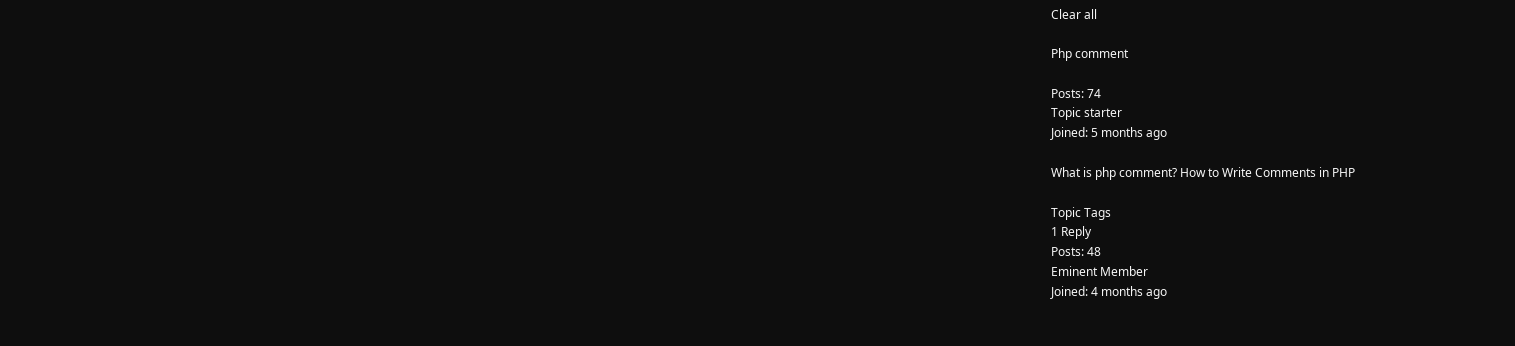Clear all

Php comment

Posts: 74
Topic starter
Joined: 5 months ago

What is php comment? How to Write Comments in PHP

Topic Tags
1 Reply
Posts: 48
Eminent Member
Joined: 4 months ago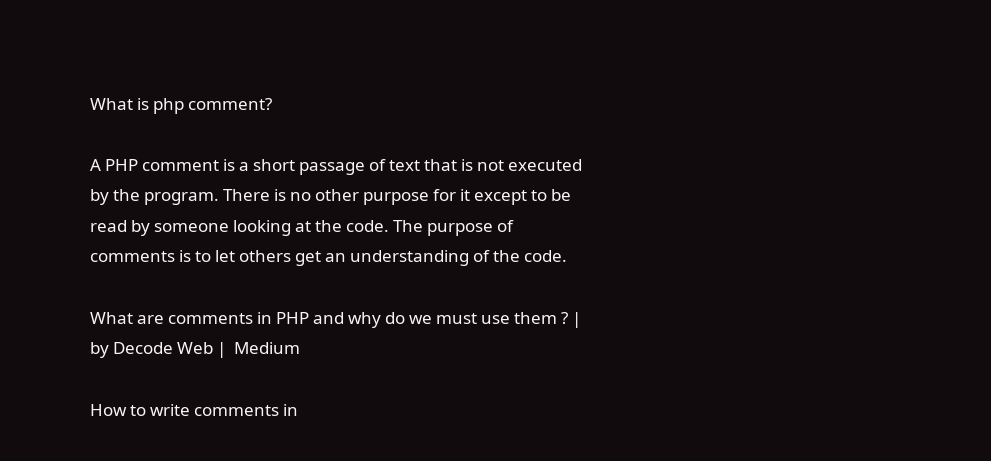What is php comment?

A PHP comment is a short passage of text that is not executed by the program. There is no other purpose for it except to be read by someone looking at the code. The purpose of comments is to let others get an understanding of the code.

What are comments in PHP and why do we must use them ? | by Decode Web |  Medium

How to write comments in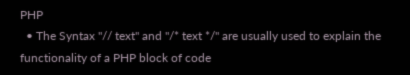PHP
  • The Syntax "// text" and "/* text */" are usually used to explain the functionality of a PHP block of code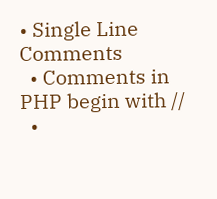• Single Line Comments
  • Comments in PHP begin with //
  •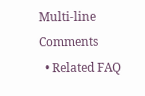Multi-line Comments
  • Related FAQ